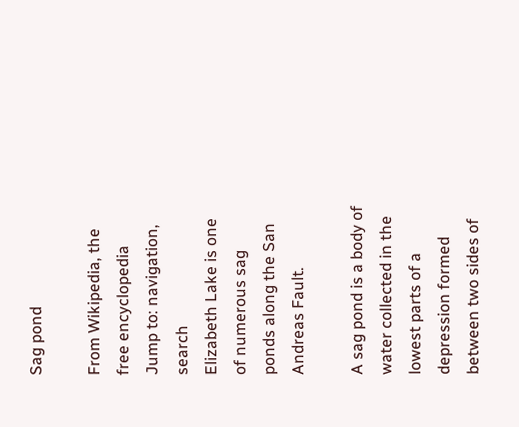Sag pond

From Wikipedia, the free encyclopedia
Jump to: navigation, search
Elizabeth Lake is one of numerous sag ponds along the San Andreas Fault.

A sag pond is a body of water collected in the lowest parts of a depression formed between two sides of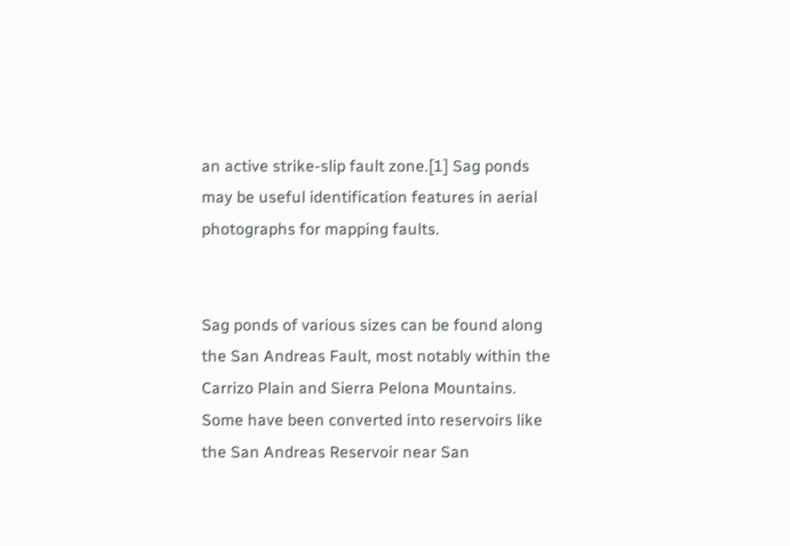an active strike-slip fault zone.[1] Sag ponds may be useful identification features in aerial photographs for mapping faults.


Sag ponds of various sizes can be found along the San Andreas Fault, most notably within the Carrizo Plain and Sierra Pelona Mountains. Some have been converted into reservoirs like the San Andreas Reservoir near San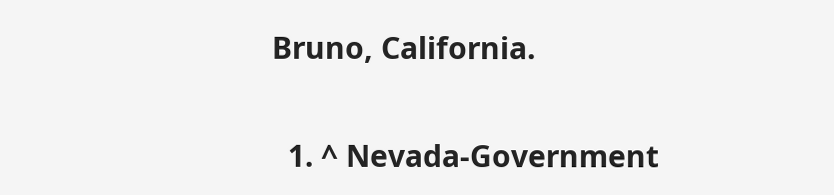Bruno, California.


  1. ^ Nevada-Government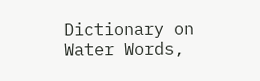Dictionary on Water Words,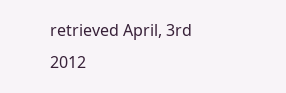retrieved April, 3rd 2012